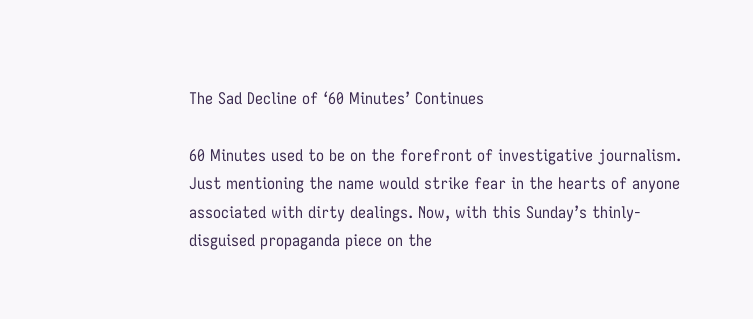The Sad Decline of ‘60 Minutes’ Continues

60 Minutes used to be on the forefront of investigative journalism. Just mentioning the name would strike fear in the hearts of anyone associated with dirty dealings. Now, with this Sunday’s thinly-disguised propaganda piece on the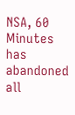NSA, 60 Minutes has abandoned all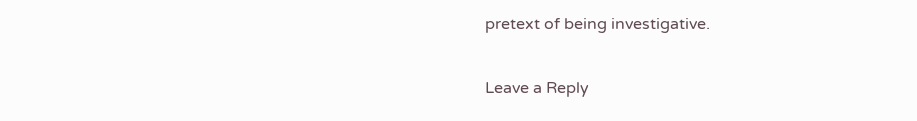pretext of being investigative.

Leave a Reply